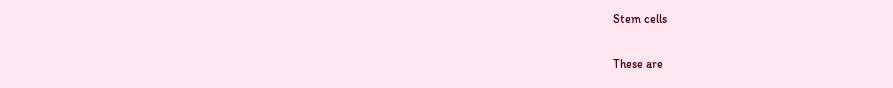Stem cells

These are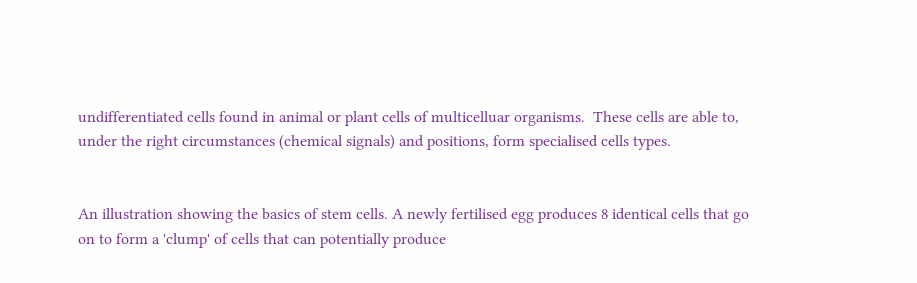undifferentiated cells found in animal or plant cells of multicelluar organisms.  These cells are able to, under the right circumstances (chemical signals) and positions, form specialised cells types.


An illustration showing the basics of stem cells. A newly fertilised egg produces 8 identical cells that go on to form a 'clump' of cells that can potentially produce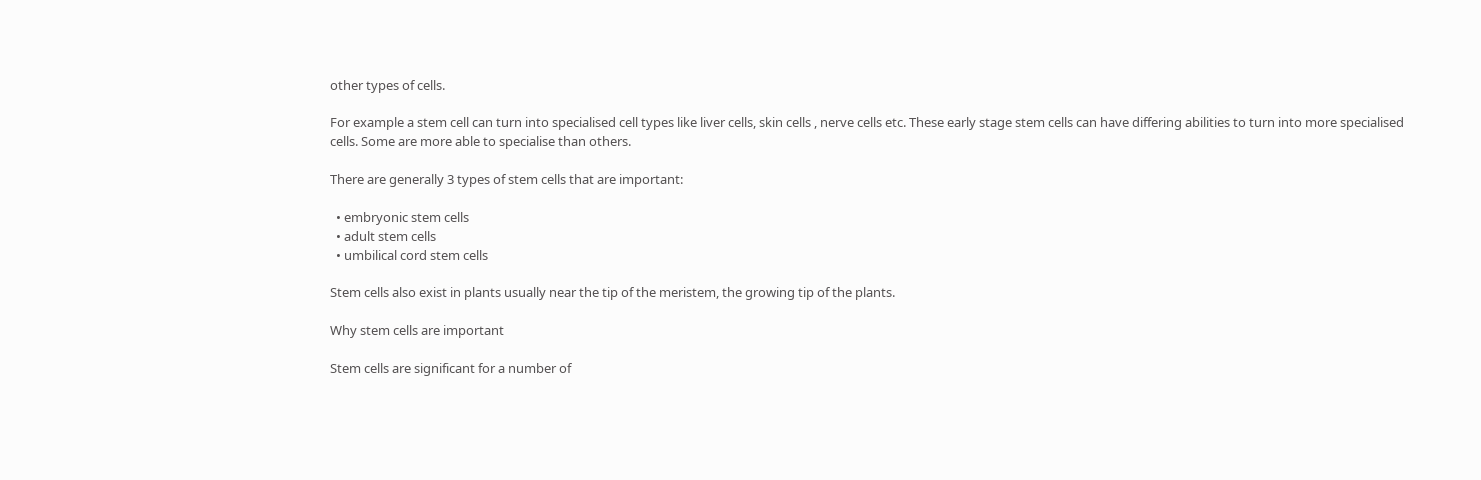other types of cells.

For example a stem cell can turn into specialised cell types like liver cells, skin cells , nerve cells etc. These early stage stem cells can have differing abilities to turn into more specialised cells. Some are more able to specialise than others.

There are generally 3 types of stem cells that are important:

  • embryonic stem cells
  • adult stem cells
  • umbilical cord stem cells

Stem cells also exist in plants usually near the tip of the meristem, the growing tip of the plants.

Why stem cells are important

Stem cells are significant for a number of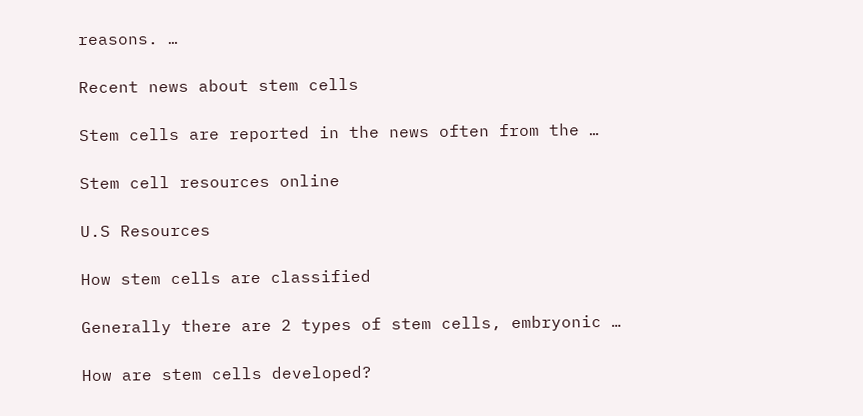reasons. …

Recent news about stem cells

Stem cells are reported in the news often from the …

Stem cell resources online

U.S Resources

How stem cells are classified

Generally there are 2 types of stem cells, embryonic …

How are stem cells developed?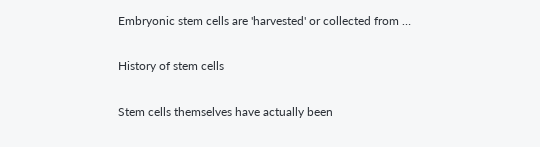Embryonic stem cells are 'harvested' or collected from …

History of stem cells

Stem cells themselves have actually been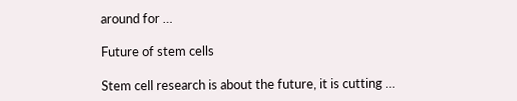around for …

Future of stem cells

Stem cell research is about the future, it is cutting …